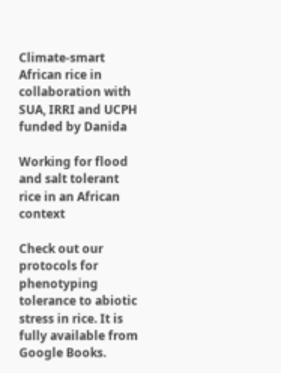Climate-smart African rice in collaboration with SUA, IRRI and UCPH funded by Danida

Working for flood and salt tolerant rice in an African context

Check out our protocols for phenotyping tolerance to abiotic stress in rice. It is fully available from Google Books.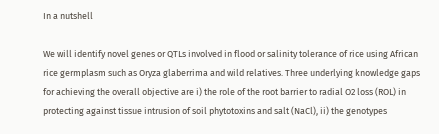In a nutshell

We will identify novel genes or QTLs involved in flood or salinity tolerance of rice using African rice germplasm such as Oryza glaberrima and wild relatives. Three underlying knowledge gaps for achieving the overall objective are i) the role of the root barrier to radial O2 loss (ROL) in protecting against tissue intrusion of soil phytotoxins and salt (NaCl), ii) the genotypes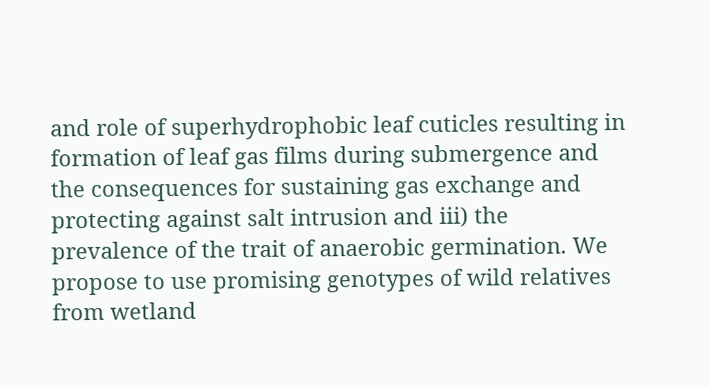and role of superhydrophobic leaf cuticles resulting in formation of leaf gas films during submergence and the consequences for sustaining gas exchange and protecting against salt intrusion and iii) the prevalence of the trait of anaerobic germination. We propose to use promising genotypes of wild relatives from wetland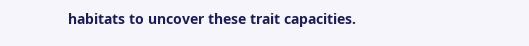habitats to uncover these trait capacities.